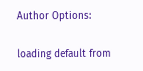Author Options:

loading default from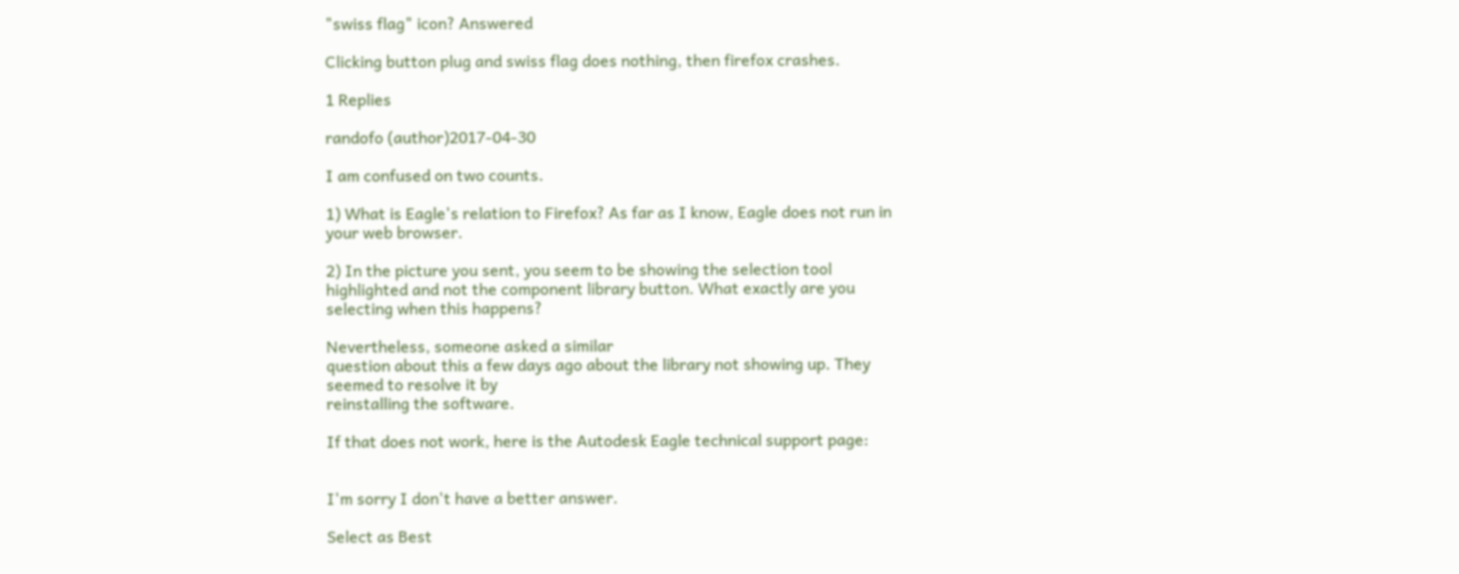"swiss flag" icon? Answered

Clicking button plug and swiss flag does nothing, then firefox crashes.

1 Replies

randofo (author)2017-04-30

I am confused on two counts.

1) What is Eagle's relation to Firefox? As far as I know, Eagle does not run in your web browser.

2) In the picture you sent, you seem to be showing the selection tool highlighted and not the component library button. What exactly are you selecting when this happens?

Nevertheless, someone asked a similar
question about this a few days ago about the library not showing up. They seemed to resolve it by
reinstalling the software.

If that does not work, here is the Autodesk Eagle technical support page:


I'm sorry I don't have a better answer.

Select as Best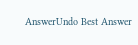AnswerUndo Best Answer